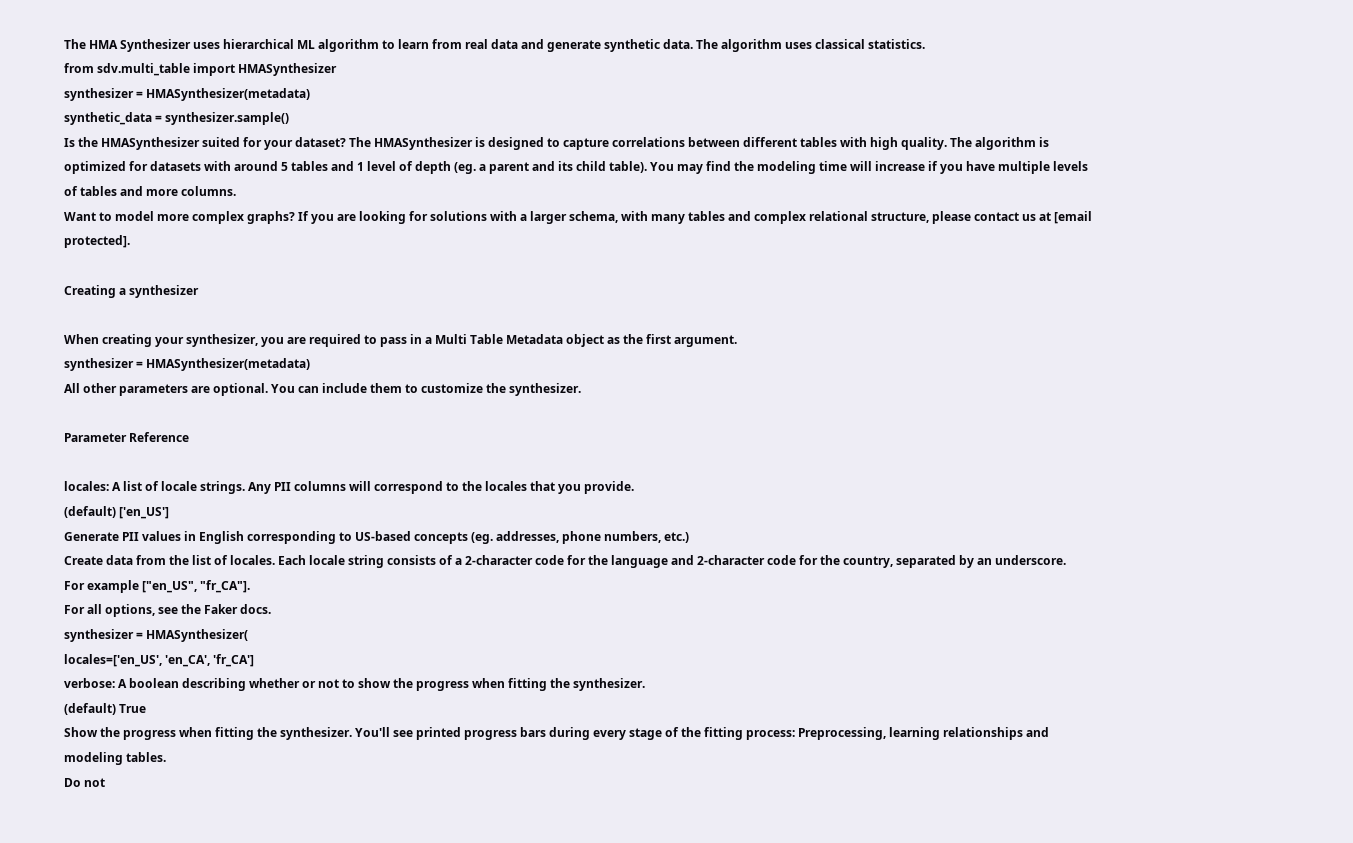The HMA Synthesizer uses hierarchical ML algorithm to learn from real data and generate synthetic data. The algorithm uses classical statistics.
from sdv.multi_table import HMASynthesizer
synthesizer = HMASynthesizer(metadata)
synthetic_data = synthesizer.sample()
Is the HMASynthesizer suited for your dataset? The HMASynthesizer is designed to capture correlations between different tables with high quality. The algorithm is optimized for datasets with around 5 tables and 1 level of depth (eg. a parent and its child table). You may find the modeling time will increase if you have multiple levels of tables and more columns.
Want to model more complex graphs? If you are looking for solutions with a larger schema, with many tables and complex relational structure, please contact us at [email protected].

Creating a synthesizer

When creating your synthesizer, you are required to pass in a Multi Table Metadata object as the first argument.
synthesizer = HMASynthesizer(metadata)
All other parameters are optional. You can include them to customize the synthesizer.

Parameter Reference

locales: A list of locale strings. Any PII columns will correspond to the locales that you provide.
(default) ['en_US']
Generate PII values in English corresponding to US-based concepts (eg. addresses, phone numbers, etc.)
Create data from the list of locales. Each locale string consists of a 2-character code for the language and 2-character code for the country, separated by an underscore.
For example ["en_US", "fr_CA"].
For all options, see the Faker docs.
synthesizer = HMASynthesizer(
locales=['en_US', 'en_CA', 'fr_CA']
verbose: A boolean describing whether or not to show the progress when fitting the synthesizer.
(default) True
Show the progress when fitting the synthesizer. You'll see printed progress bars during every stage of the fitting process: Preprocessing, learning relationships and modeling tables.
Do not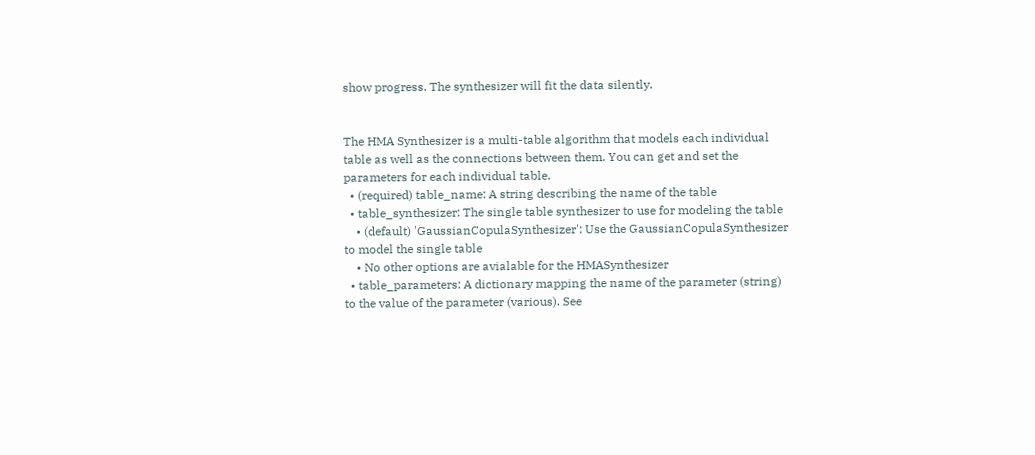show progress. The synthesizer will fit the data silently.


The HMA Synthesizer is a multi-table algorithm that models each individual table as well as the connections between them. You can get and set the parameters for each individual table.
  • (required) table_name: A string describing the name of the table
  • table_synthesizer: The single table synthesizer to use for modeling the table
    • (default) 'GaussianCopulaSynthesizer': Use the GaussianCopulaSynthesizer to model the single table
    • No other options are avialable for the HMASynthesizer
  • table_parameters: A dictionary mapping the name of the parameter (string) to the value of the parameter (various). See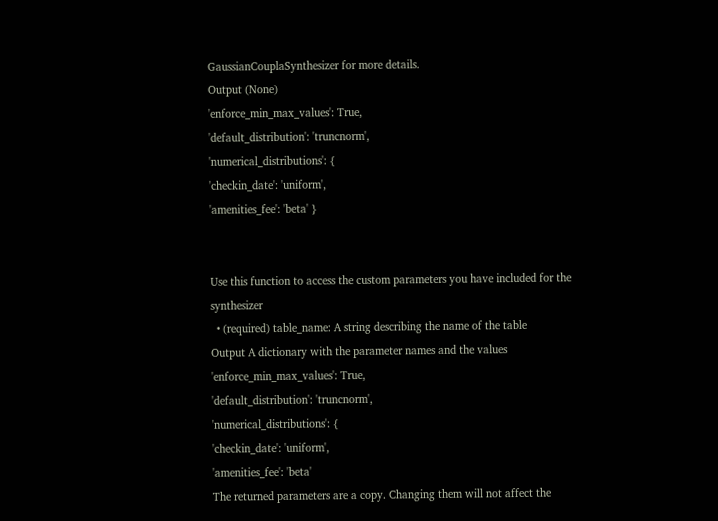GaussianCouplaSynthesizer for more details.
Output (None)
'enforce_min_max_values': True,
'default_distribution': 'truncnorm',
'numerical_distributions': {
'checkin_date': 'uniform',
'amenities_fee': 'beta' }


Use this function to access the custom parameters you have included for the synthesizer
  • (required) table_name: A string describing the name of the table
Output A dictionary with the parameter names and the values
'enforce_min_max_values': True,
'default_distribution': 'truncnorm',
'numerical_distributions': {
'checkin_date': 'uniform',
'amenities_fee': 'beta'
The returned parameters are a copy. Changing them will not affect the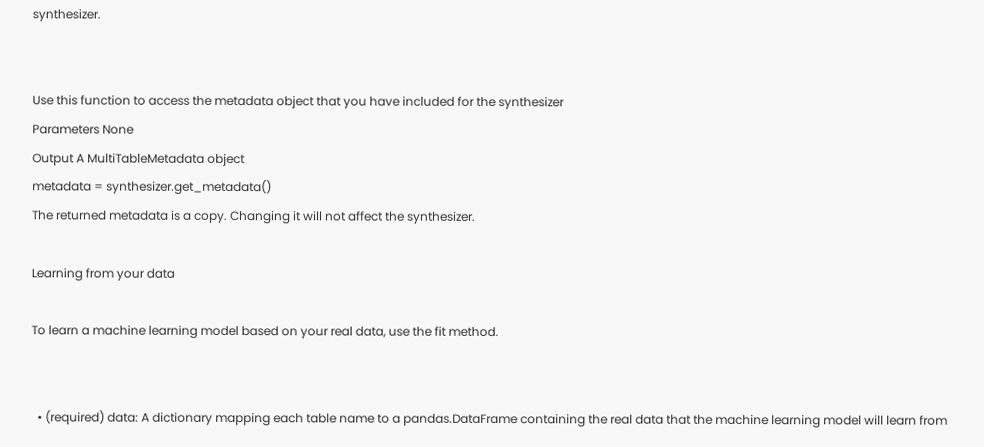synthesizer.


Use this function to access the metadata object that you have included for the synthesizer
Parameters None
Output A MultiTableMetadata object
metadata = synthesizer.get_metadata()
The returned metadata is a copy. Changing it will not affect the synthesizer.

Learning from your data

To learn a machine learning model based on your real data, use the fit method.


  • (required) data: A dictionary mapping each table name to a pandas.DataFrame containing the real data that the machine learning model will learn from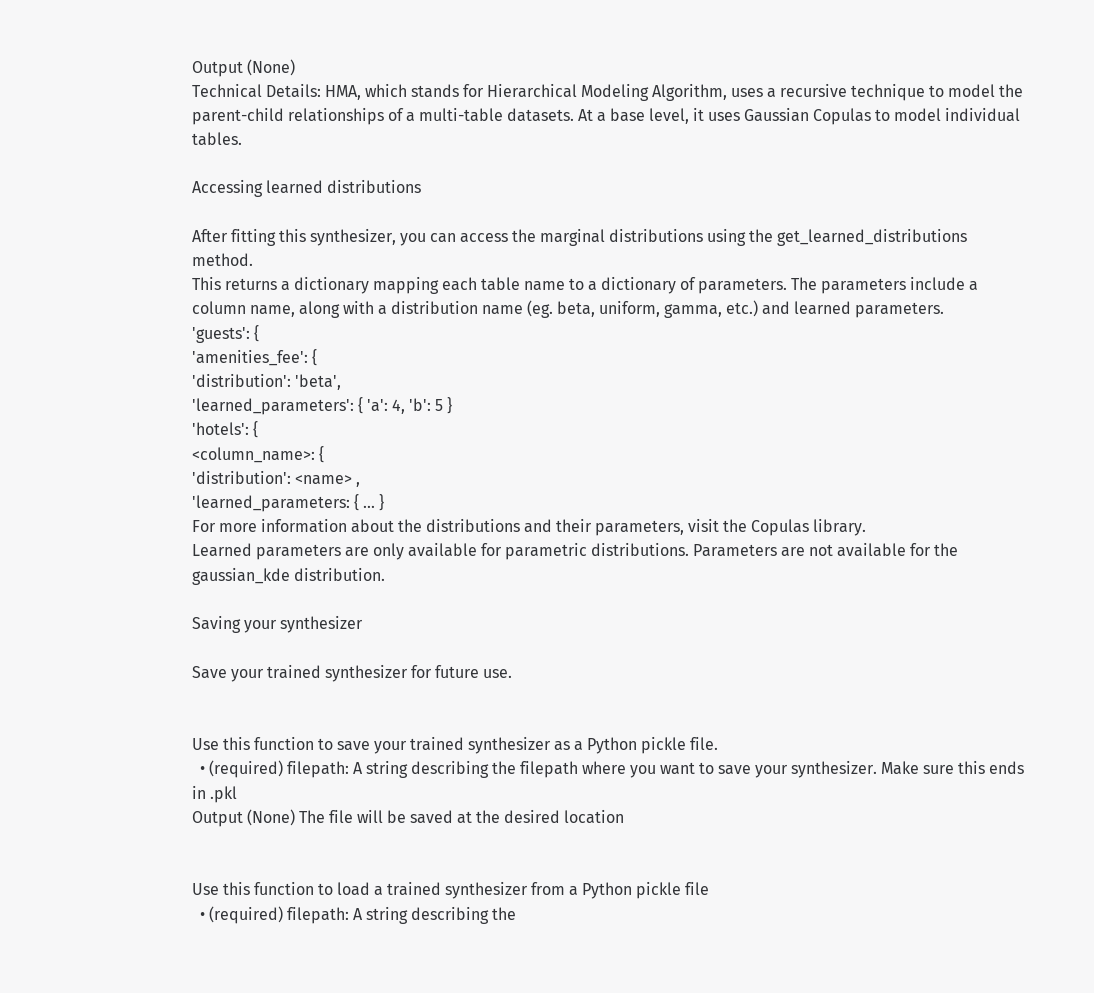Output (None)
Technical Details: HMA, which stands for Hierarchical Modeling Algorithm, uses a recursive technique to model the parent-child relationships of a multi-table datasets. At a base level, it uses Gaussian Copulas to model individual tables.

Accessing learned distributions

After fitting this synthesizer, you can access the marginal distributions using the get_learned_distributions method.
This returns a dictionary mapping each table name to a dictionary of parameters. The parameters include a column name, along with a distribution name (eg. beta, uniform, gamma, etc.) and learned parameters.
'guests': {
'amenities_fee': {
'distribution': 'beta',
'learned_parameters': { 'a': 4, 'b': 5 }
'hotels': {
<column_name>: {
'distribution': <name> ,
'learned_parameters: { ... }
For more information about the distributions and their parameters, visit the Copulas library.
Learned parameters are only available for parametric distributions. Parameters are not available for the gaussian_kde distribution.

Saving your synthesizer

Save your trained synthesizer for future use.


Use this function to save your trained synthesizer as a Python pickle file.
  • (required) filepath: A string describing the filepath where you want to save your synthesizer. Make sure this ends in .pkl
Output (None) The file will be saved at the desired location


Use this function to load a trained synthesizer from a Python pickle file
  • (required) filepath: A string describing the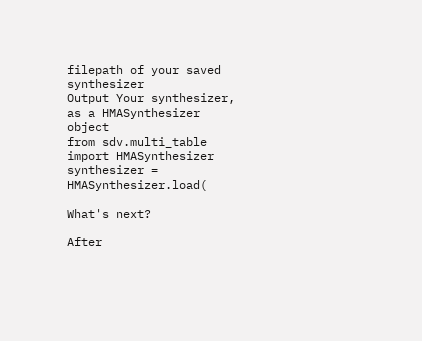filepath of your saved synthesizer
Output Your synthesizer, as a HMASynthesizer object
from sdv.multi_table import HMASynthesizer
synthesizer = HMASynthesizer.load(

What's next?

After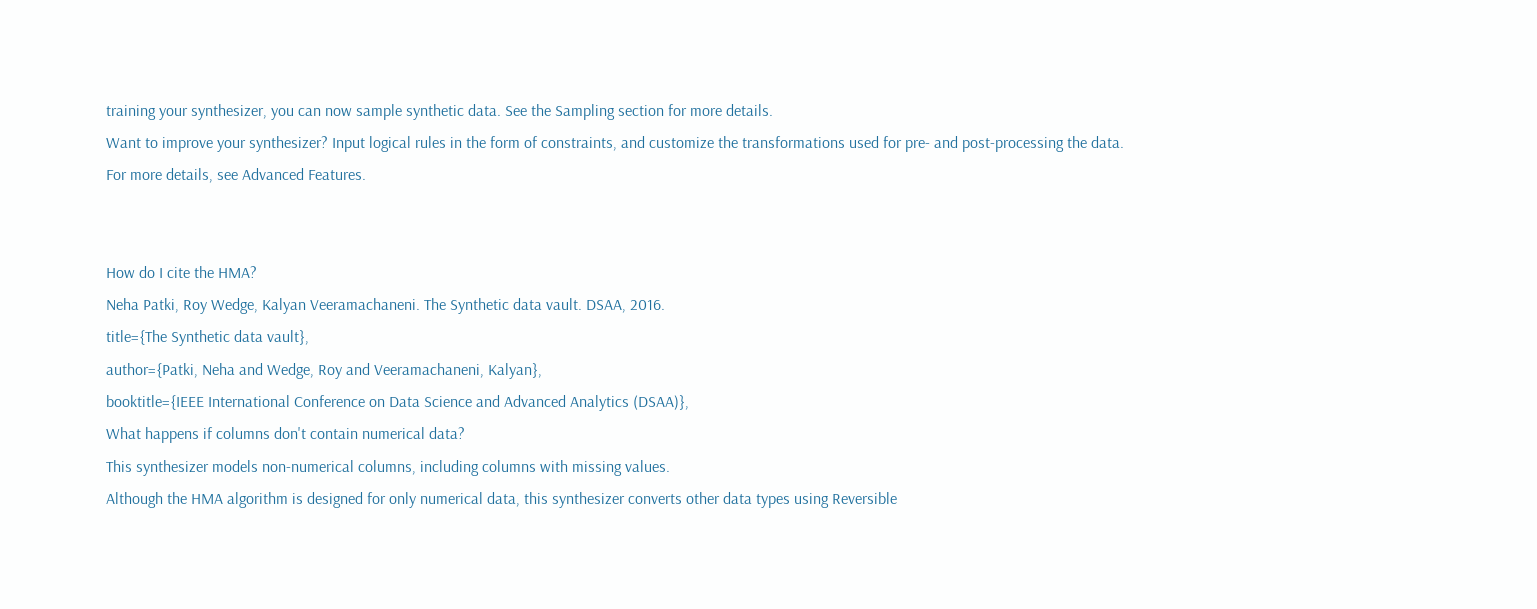training your synthesizer, you can now sample synthetic data. See the Sampling section for more details.
Want to improve your synthesizer? Input logical rules in the form of constraints, and customize the transformations used for pre- and post-processing the data.
For more details, see Advanced Features.


How do I cite the HMA?
Neha Patki, Roy Wedge, Kalyan Veeramachaneni. The Synthetic data vault. DSAA, 2016.
title={The Synthetic data vault},
author={Patki, Neha and Wedge, Roy and Veeramachaneni, Kalyan},
booktitle={IEEE International Conference on Data Science and Advanced Analytics (DSAA)},
What happens if columns don't contain numerical data?
This synthesizer models non-numerical columns, including columns with missing values.
Although the HMA algorithm is designed for only numerical data, this synthesizer converts other data types using Reversible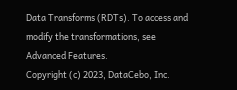Data Transforms (RDTs). To access and modify the transformations, see Advanced Features.
Copyright (c) 2023, DataCebo, Inc.